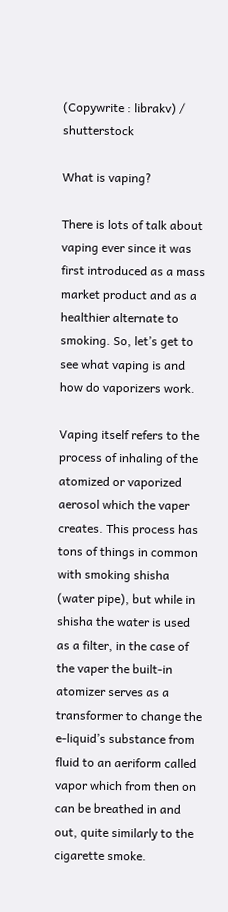(Copywrite : librakv) / shutterstock

What is vaping?

There is lots of talk about vaping ever since it was first introduced as a mass market product and as a healthier alternate to smoking. So, let’s get to see what vaping is and how do vaporizers work.

Vaping itself refers to the process of inhaling of the atomized or vaporized aerosol which the vaper creates. This process has tons of things in common with smoking shisha (water pipe), but while in shisha the water is used as a filter, in the case of the vaper the built-in atomizer serves as a transformer to change the e-liquid’s substance from fluid to an aeriform called vapor which from then on can be breathed in and out, quite similarly to the cigarette smoke.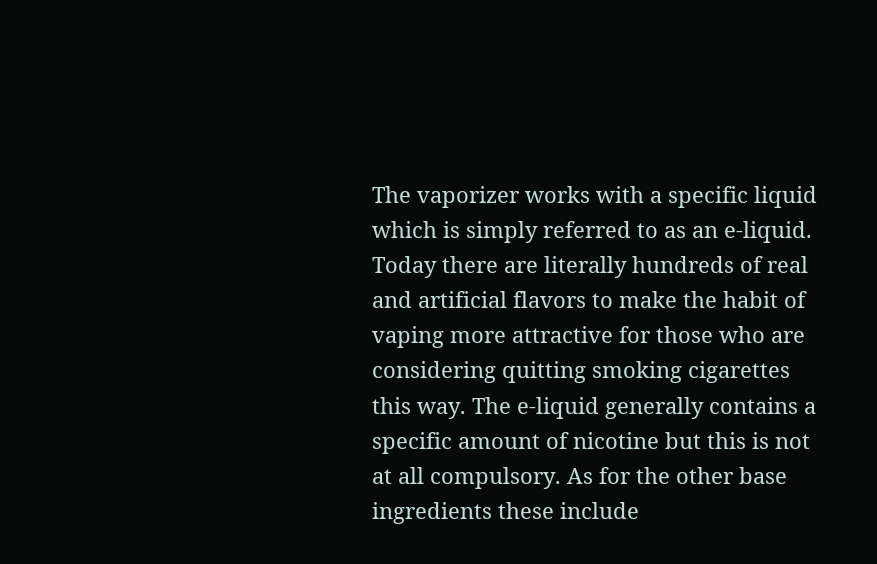The vaporizer works with a specific liquid which is simply referred to as an e-liquid. Today there are literally hundreds of real and artificial flavors to make the habit of vaping more attractive for those who are considering quitting smoking cigarettes this way. The e-liquid generally contains a specific amount of nicotine but this is not at all compulsory. As for the other base ingredients these include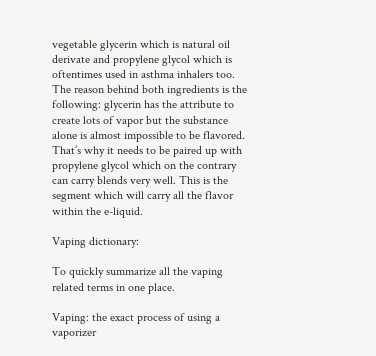vegetable glycerin which is natural oil derivate and propylene glycol which is oftentimes used in asthma inhalers too. The reason behind both ingredients is the following: glycerin has the attribute to create lots of vapor but the substance alone is almost impossible to be flavored. That’s why it needs to be paired up with propylene glycol which on the contrary can carry blends very well. This is the segment which will carry all the flavor within the e-liquid.

Vaping dictionary:

To quickly summarize all the vaping related terms in one place.

Vaping: the exact process of using a vaporizer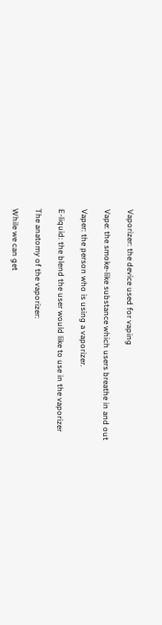Vaporizer: the device used for vaping

Vape: the smoke-like substance which users breathe in and out

Vaper: the person who is using a vaporizer.

E-liquid: the blend the user would like to use in the vaporizer

The anatomy of the vaporizer:

While we can get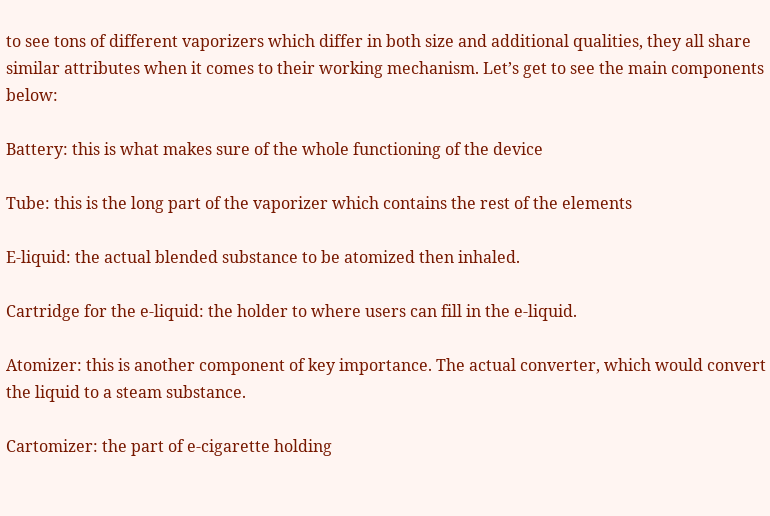to see tons of different vaporizers which differ in both size and additional qualities, they all share similar attributes when it comes to their working mechanism. Let’s get to see the main components below:

Battery: this is what makes sure of the whole functioning of the device

Tube: this is the long part of the vaporizer which contains the rest of the elements

E-liquid: the actual blended substance to be atomized then inhaled.

Cartridge for the e-liquid: the holder to where users can fill in the e-liquid.

Atomizer: this is another component of key importance. The actual converter, which would convert the liquid to a steam substance.

Cartomizer: the part of e-cigarette holding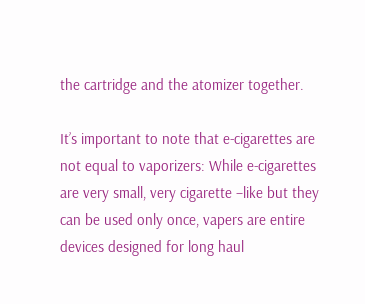the cartridge and the atomizer together.

It’s important to note that e-cigarettes are not equal to vaporizers: While e-cigarettes are very small, very cigarette –like but they can be used only once, vapers are entire devices designed for long haul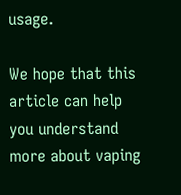usage.

We hope that this article can help you understand more about vaping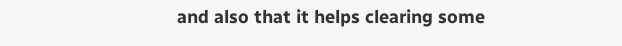and also that it helps clearing some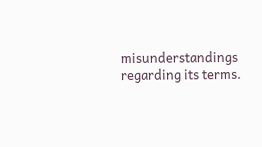misunderstandings regarding its terms.